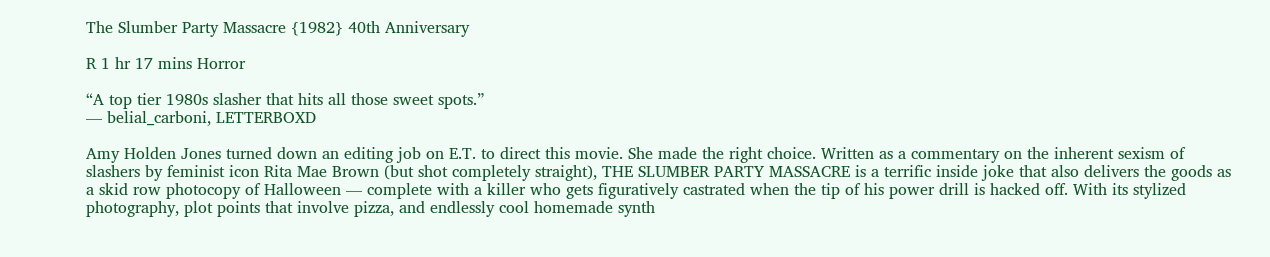The Slumber Party Massacre {1982} 40th Anniversary

R 1 hr 17 mins Horror

“A top tier 1980s slasher that hits all those sweet spots.”
— belial_carboni, LETTERBOXD

Amy Holden Jones turned down an editing job on E.T. to direct this movie. She made the right choice. Written as a commentary on the inherent sexism of slashers by feminist icon Rita Mae Brown (but shot completely straight), THE SLUMBER PARTY MASSACRE is a terrific inside joke that also delivers the goods as a skid row photocopy of Halloween — complete with a killer who gets figuratively castrated when the tip of his power drill is hacked off. With its stylized photography, plot points that involve pizza, and endlessly cool homemade synth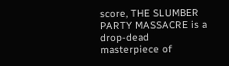score, THE SLUMBER PARTY MASSACRE is a drop-dead masterpiece of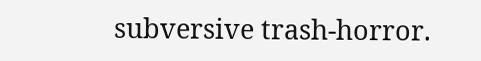subversive trash-horror.